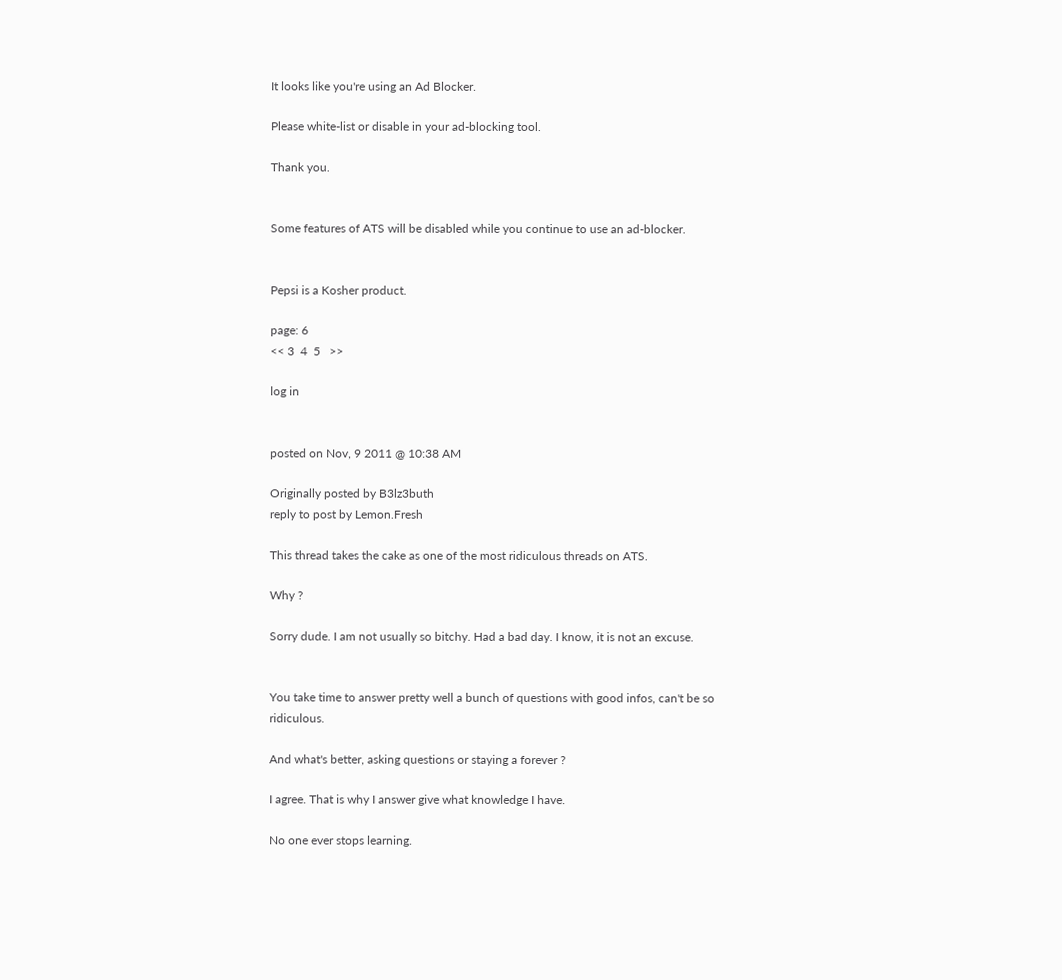It looks like you're using an Ad Blocker.

Please white-list or disable in your ad-blocking tool.

Thank you.


Some features of ATS will be disabled while you continue to use an ad-blocker.


Pepsi is a Kosher product.

page: 6
<< 3  4  5   >>

log in


posted on Nov, 9 2011 @ 10:38 AM

Originally posted by B3lz3buth
reply to post by Lemon.Fresh

This thread takes the cake as one of the most ridiculous threads on ATS.

Why ?

Sorry dude. I am not usually so bitchy. Had a bad day. I know, it is not an excuse.


You take time to answer pretty well a bunch of questions with good infos, can't be so ridiculous.

And what's better, asking questions or staying a forever ?

I agree. That is why I answer give what knowledge I have.

No one ever stops learning.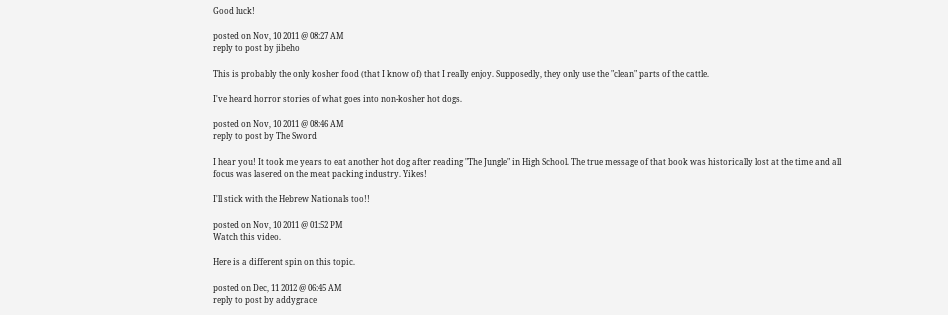Good luck!

posted on Nov, 10 2011 @ 08:27 AM
reply to post by jibeho

This is probably the only kosher food (that I know of) that I really enjoy. Supposedly, they only use the "clean" parts of the cattle.

I've heard horror stories of what goes into non-kosher hot dogs.

posted on Nov, 10 2011 @ 08:46 AM
reply to post by The Sword

I hear you! It took me years to eat another hot dog after reading "The Jungle" in High School. The true message of that book was historically lost at the time and all focus was lasered on the meat packing industry. Yikes!

I'll stick with the Hebrew Nationals too!!

posted on Nov, 10 2011 @ 01:52 PM
Watch this video.

Here is a different spin on this topic.

posted on Dec, 11 2012 @ 06:45 AM
reply to post by addygrace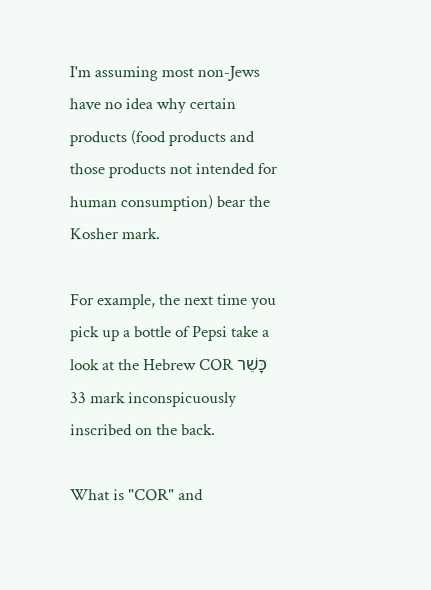I'm assuming most non-Jews have no idea why certain products (food products and those products not intended for human consumption) bear the Kosher mark.

For example, the next time you pick up a bottle of Pepsi take a look at the Hebrew COR כָּשֵׁר 33 mark inconspicuously inscribed on the back.

What is "COR" and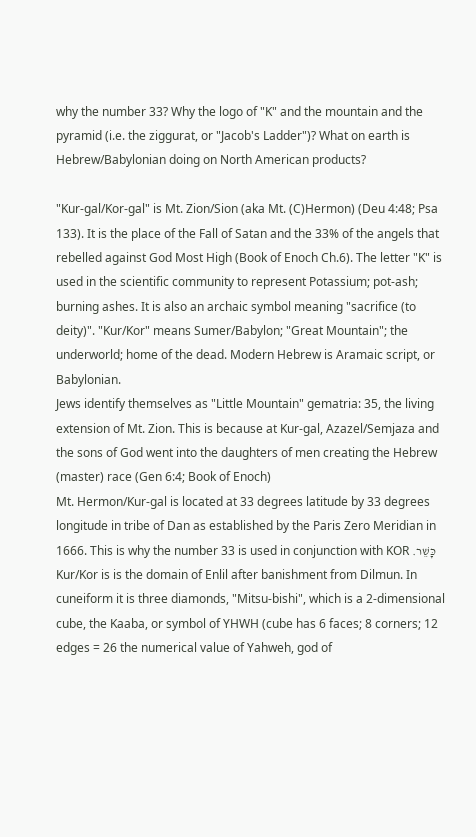why the number 33? Why the logo of "K" and the mountain and the pyramid (i.e. the ziggurat, or "Jacob's Ladder")? What on earth is Hebrew/Babylonian doing on North American products?

"Kur-gal/Kor-gal" is Mt. Zion/Sion (aka Mt. (C)Hermon) (Deu 4:48; Psa 133). It is the place of the Fall of Satan and the 33% of the angels that rebelled against God Most High (Book of Enoch Ch.6). The letter "K" is used in the scientific community to represent Potassium; pot-ash; burning ashes. It is also an archaic symbol meaning "sacrifice (to deity)". "Kur/Kor" means Sumer/Babylon; "Great Mountain"; the underworld; home of the dead. Modern Hebrew is Aramaic script, or Babylonian.
Jews identify themselves as "Little Mountain" gematria: 35, the living extension of Mt. Zion. This is because at Kur-gal, Azazel/Semjaza and the sons of God went into the daughters of men creating the Hebrew (master) race (Gen 6:4; Book of Enoch)
Mt. Hermon/Kur-gal is located at 33 degrees latitude by 33 degrees longitude in tribe of Dan as established by the Paris Zero Meridian in 1666. This is why the number 33 is used in conjunction with KOR .כָּשֵׁר
Kur/Kor is is the domain of Enlil after banishment from Dilmun. In cuneiform it is three diamonds, "Mitsu-bishi", which is a 2-dimensional cube, the Kaaba, or symbol of YHWH (cube has 6 faces; 8 corners; 12 edges = 26 the numerical value of Yahweh, god of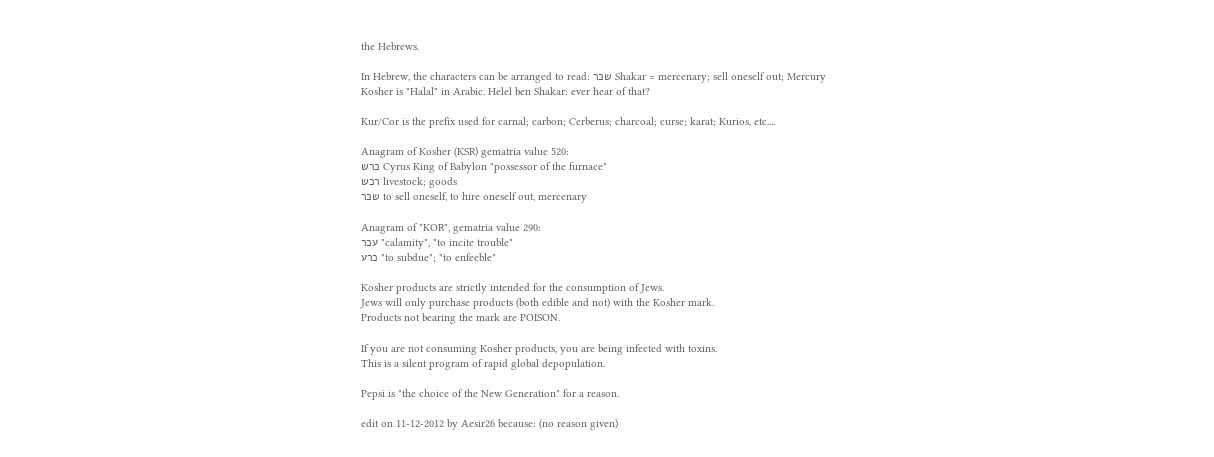the Hebrews.

In Hebrew, the characters can be arranged to read: שכר Shakar = mercenary; sell oneself out; Mercury
Kosher is "Halal" in Arabic. Helel ben Shakar: ever hear of that?

Kur/Cor is the prefix used for carnal; carbon; Cerberus; charcoal; curse; karat; Kurios, etc....

Anagram of Kosher (KSR) gematria value 520:
כרש Cyrus King of Babylon "possessor of the furnace"
רכש livestock; goods
שכר to sell oneself, to hire oneself out, mercenary

Anagram of "KOR", gematria value 290:
עכר "calamity", "to incite trouble"
כרע "to subdue"; "to enfeeble"

Kosher products are strictly intended for the consumption of Jews.
Jews will only purchase products (both edible and not) with the Kosher mark.
Products not bearing the mark are POISON.

If you are not consuming Kosher products, you are being infected with toxins.
This is a silent program of rapid global depopulation.

Pepsi is "the choice of the New Generation" for a reason.

edit on 11-12-2012 by Aesir26 because: (no reason given)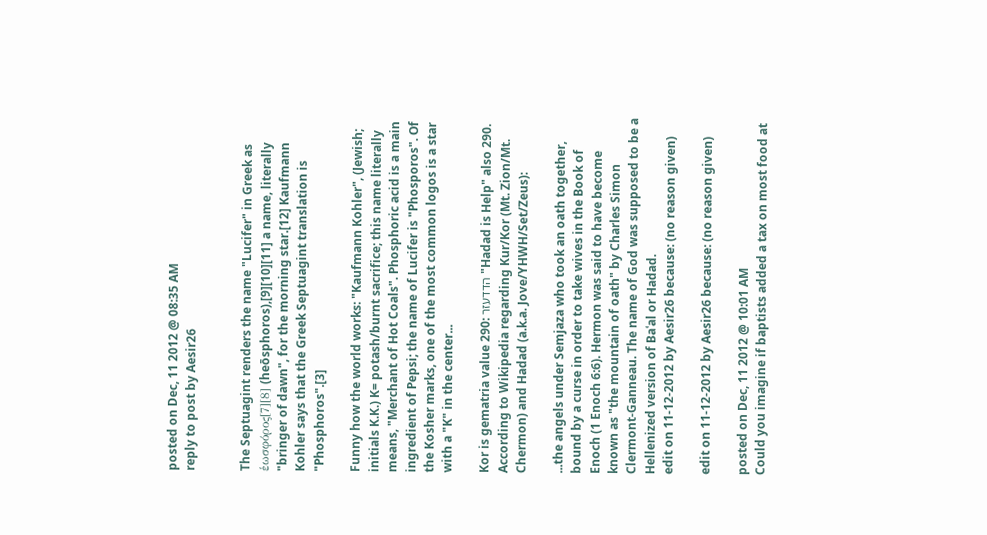posted on Dec, 11 2012 @ 08:35 AM
reply to post by Aesir26


The Septuagint renders the name "Lucifer" in Greek as ἑωσφόρος[7][8] (heōsphoros),[9][10][11] a name, literally "bringer of dawn", for the morning star.[12] Kaufmann Kohler says that the Greek Septuagint translation is "Phosphoros".[3]

Funny how the world works: "Kaufmann Kohler", (Jewish; initials K.K.) K= potash/burnt sacrifice; this name literally means, "Merchant of Hot Coals". Phosphoric acid is a main ingredient of Pepsi; the name of Lucifer is "Phosporos". Of the Kosher marks, one of the most common logos is a star with a "K" in the center...

Kor is gematria value 290: הדדעזר "Hadad is Help" also 290. According to Wikipedia regarding Kur/Kor (Mt. Zion/Mt. Chermon) and Hadad (a.k.a. Jove/YHWH/Set/Zeus):

...the angels under Semjaza who took an oath together, bound by a curse in order to take wives in the Book of Enoch (1 Enoch 6:6). Hermon was said to have become known as "the mountain of oath" by Charles Simon Clermont-Ganneau. The name of God was supposed to be a Hellenized version of Baʿal or Hadad.
edit on 11-12-2012 by Aesir26 because: (no reason given)

edit on 11-12-2012 by Aesir26 because: (no reason given)

posted on Dec, 11 2012 @ 10:01 AM
Could you imagine if baptists added a tax on most food at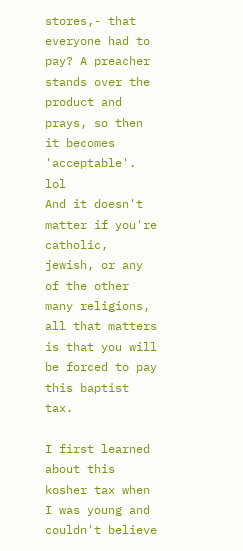stores,- that everyone had to pay? A preacher stands over the product and prays, so then it becomes 'acceptable'. lol
And it doesn't matter if you're catholic, jewish, or any of the other many religions, all that matters is that you will be forced to pay this baptist tax.

I first learned about this kosher tax when I was young and couldn't believe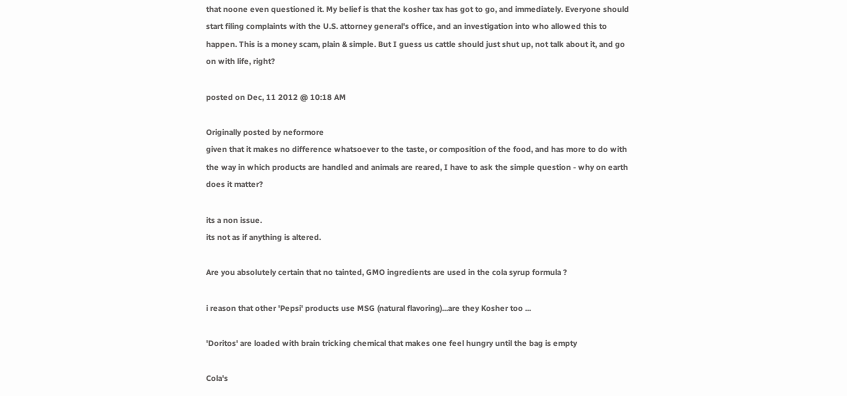that noone even questioned it. My belief is that the kosher tax has got to go, and immediately. Everyone should start filing complaints with the U.S. attorney general's office, and an investigation into who allowed this to happen. This is a money scam, plain & simple. But I guess us cattle should just shut up, not talk about it, and go on with life, right?

posted on Dec, 11 2012 @ 10:18 AM

Originally posted by neformore
given that it makes no difference whatsoever to the taste, or composition of the food, and has more to do with the way in which products are handled and animals are reared, I have to ask the simple question - why on earth does it matter?

its a non issue.
its not as if anything is altered.

Are you absolutely certain that no tainted, GMO ingredients are used in the cola syrup formula ?

i reason that other 'Pepsi' products use MSG (natural flavoring)...are they Kosher too ...

'Doritos' are loaded with brain tricking chemical that makes one feel hungry until the bag is empty

Cola's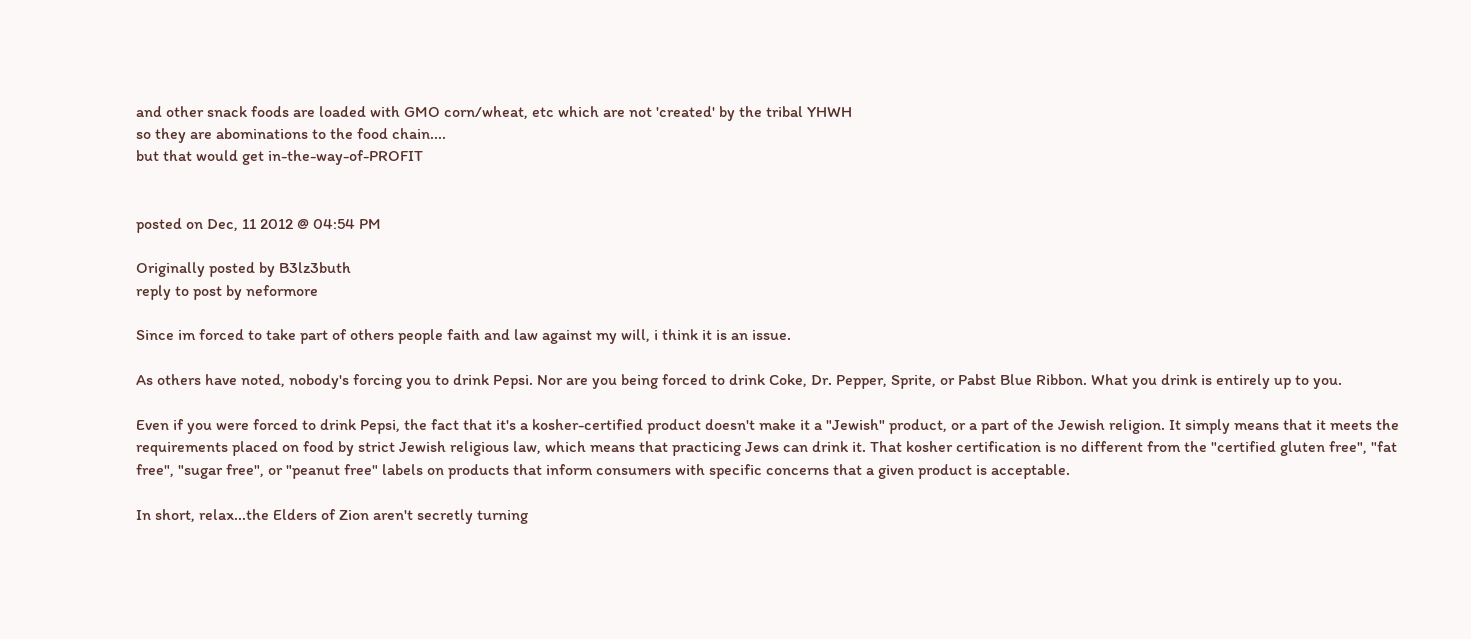and other snack foods are loaded with GMO corn/wheat, etc which are not 'created' by the tribal YHWH
so they are abominations to the food chain....
but that would get in-the-way-of-PROFIT


posted on Dec, 11 2012 @ 04:54 PM

Originally posted by B3lz3buth
reply to post by neformore

Since im forced to take part of others people faith and law against my will, i think it is an issue.

As others have noted, nobody's forcing you to drink Pepsi. Nor are you being forced to drink Coke, Dr. Pepper, Sprite, or Pabst Blue Ribbon. What you drink is entirely up to you.

Even if you were forced to drink Pepsi, the fact that it's a kosher-certified product doesn't make it a "Jewish" product, or a part of the Jewish religion. It simply means that it meets the requirements placed on food by strict Jewish religious law, which means that practicing Jews can drink it. That kosher certification is no different from the "certified gluten free", "fat free", "sugar free", or "peanut free" labels on products that inform consumers with specific concerns that a given product is acceptable.

In short, relax...the Elders of Zion aren't secretly turning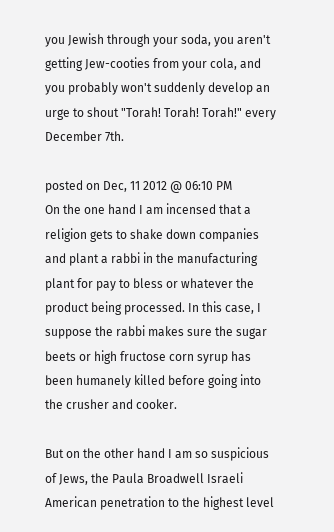you Jewish through your soda, you aren't getting Jew-cooties from your cola, and you probably won't suddenly develop an urge to shout "Torah! Torah! Torah!" every December 7th.

posted on Dec, 11 2012 @ 06:10 PM
On the one hand I am incensed that a religion gets to shake down companies and plant a rabbi in the manufacturing plant for pay to bless or whatever the product being processed. In this case, I suppose the rabbi makes sure the sugar beets or high fructose corn syrup has been humanely killed before going into the crusher and cooker.

But on the other hand I am so suspicious of Jews, the Paula Broadwell Israeli American penetration to the highest level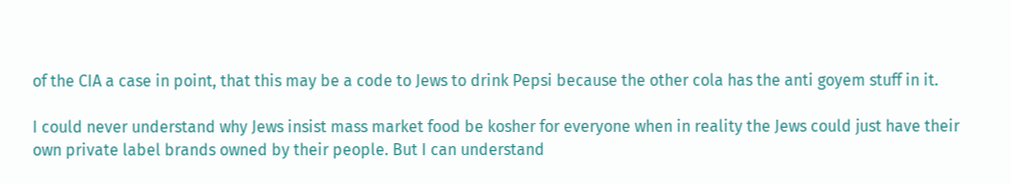of the CIA a case in point, that this may be a code to Jews to drink Pepsi because the other cola has the anti goyem stuff in it.

I could never understand why Jews insist mass market food be kosher for everyone when in reality the Jews could just have their own private label brands owned by their people. But I can understand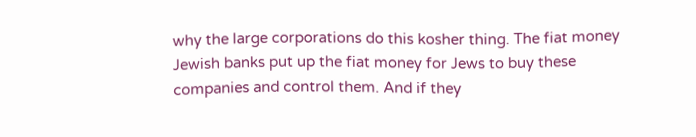why the large corporations do this kosher thing. The fiat money Jewish banks put up the fiat money for Jews to buy these companies and control them. And if they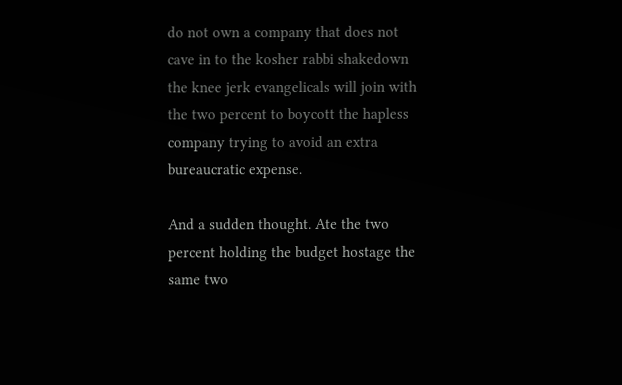do not own a company that does not cave in to the kosher rabbi shakedown the knee jerk evangelicals will join with the two percent to boycott the hapless company trying to avoid an extra bureaucratic expense.

And a sudden thought. Ate the two percent holding the budget hostage the same two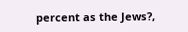percent as the Jews?,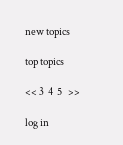new topics

top topics

<< 3  4  5   >>

log in